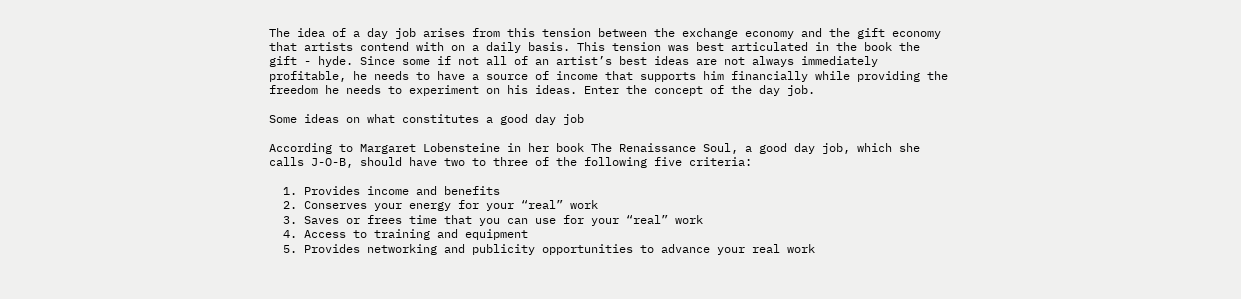The idea of a day job arises from this tension between the exchange economy and the gift economy that artists contend with on a daily basis. This tension was best articulated in the book the gift - hyde. Since some if not all of an artist’s best ideas are not always immediately profitable, he needs to have a source of income that supports him financially while providing the freedom he needs to experiment on his ideas. Enter the concept of the day job.

Some ideas on what constitutes a good day job

According to Margaret Lobensteine in her book The Renaissance Soul, a good day job, which she calls J-O-B, should have two to three of the following five criteria:

  1. Provides income and benefits
  2. Conserves your energy for your “real” work
  3. Saves or frees time that you can use for your “real” work
  4. Access to training and equipment
  5. Provides networking and publicity opportunities to advance your real work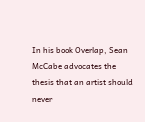In his book Overlap, Sean McCabe advocates the thesis that an artist should never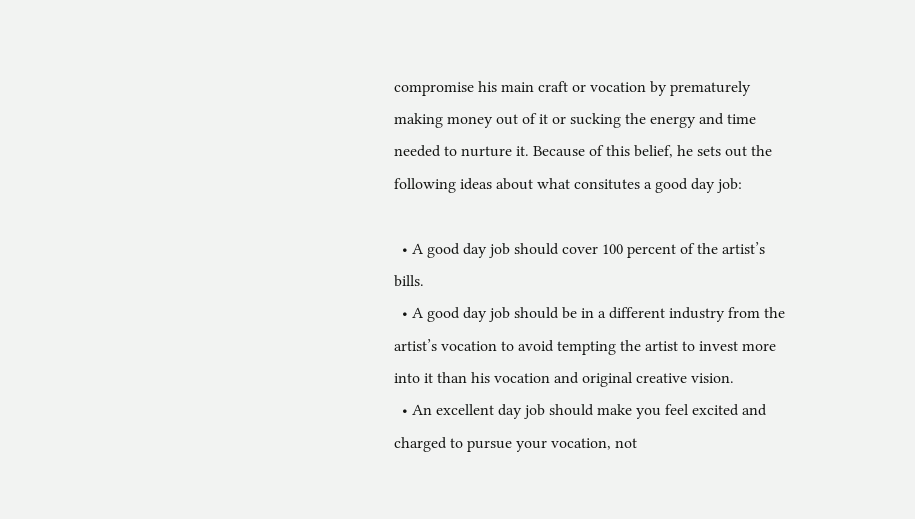compromise his main craft or vocation by prematurely making money out of it or sucking the energy and time needed to nurture it. Because of this belief, he sets out the following ideas about what consitutes a good day job:

  • A good day job should cover 100 percent of the artist’s bills.
  • A good day job should be in a different industry from the artist’s vocation to avoid tempting the artist to invest more into it than his vocation and original creative vision.
  • An excellent day job should make you feel excited and charged to pursue your vocation, not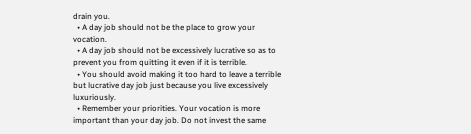drain you.
  • A day job should not be the place to grow your vocation.
  • A day job should not be excessively lucrative so as to prevent you from quitting it even if it is terrible.
  • You should avoid making it too hard to leave a terrible but lucrative day job just because you live excessively luxuriously.
  • Remember your priorities. Your vocation is more important than your day job. Do not invest the same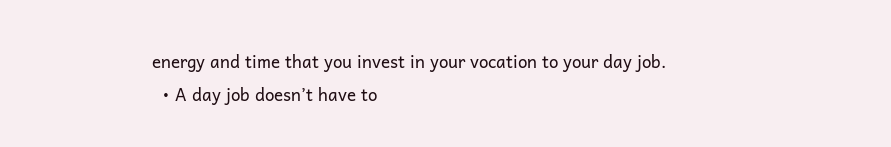energy and time that you invest in your vocation to your day job.
  • A day job doesn’t have to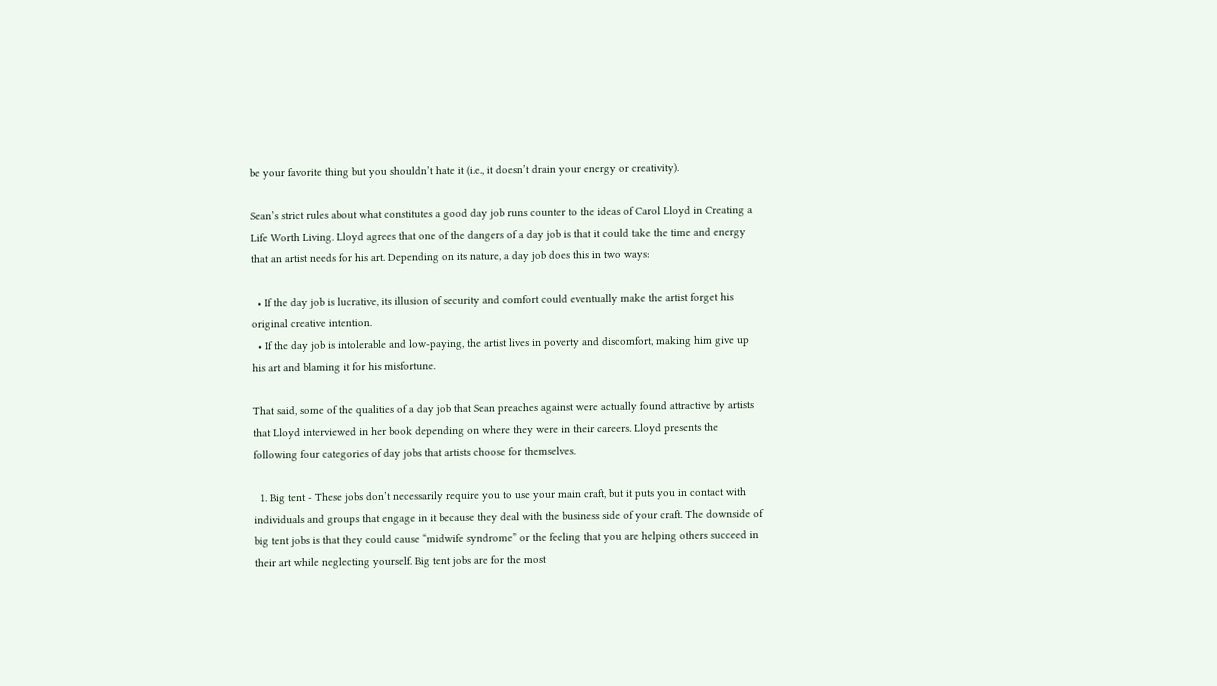be your favorite thing but you shouldn’t hate it (i.e., it doesn’t drain your energy or creativity).

Sean’s strict rules about what constitutes a good day job runs counter to the ideas of Carol Lloyd in Creating a Life Worth Living. Lloyd agrees that one of the dangers of a day job is that it could take the time and energy that an artist needs for his art. Depending on its nature, a day job does this in two ways:

  • If the day job is lucrative, its illusion of security and comfort could eventually make the artist forget his original creative intention.
  • If the day job is intolerable and low-paying, the artist lives in poverty and discomfort, making him give up his art and blaming it for his misfortune.

That said, some of the qualities of a day job that Sean preaches against were actually found attractive by artists that Lloyd interviewed in her book depending on where they were in their careers. Lloyd presents the following four categories of day jobs that artists choose for themselves.

  1. Big tent - These jobs don’t necessarily require you to use your main craft, but it puts you in contact with individuals and groups that engage in it because they deal with the business side of your craft. The downside of big tent jobs is that they could cause “midwife syndrome” or the feeling that you are helping others succeed in their art while neglecting yourself. Big tent jobs are for the most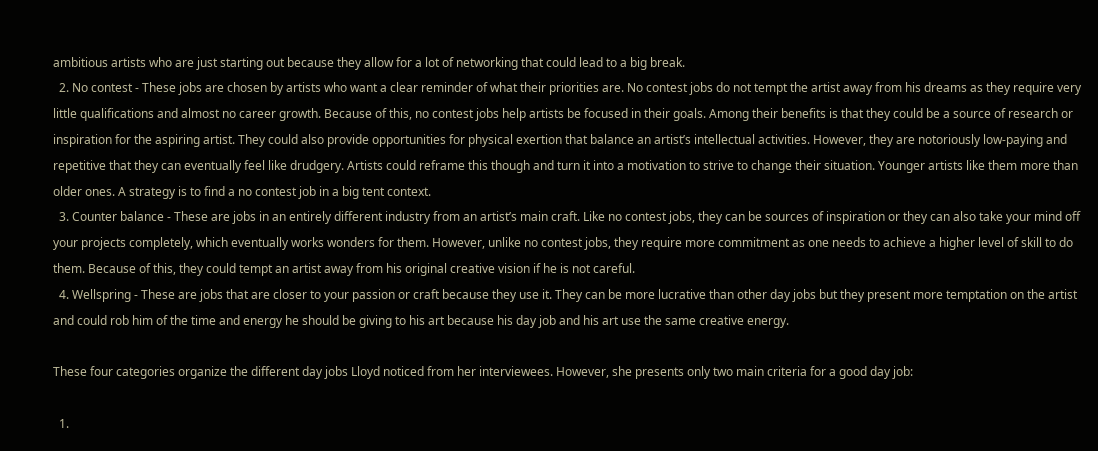ambitious artists who are just starting out because they allow for a lot of networking that could lead to a big break.
  2. No contest - These jobs are chosen by artists who want a clear reminder of what their priorities are. No contest jobs do not tempt the artist away from his dreams as they require very little qualifications and almost no career growth. Because of this, no contest jobs help artists be focused in their goals. Among their benefits is that they could be a source of research or inspiration for the aspiring artist. They could also provide opportunities for physical exertion that balance an artist’s intellectual activities. However, they are notoriously low-paying and repetitive that they can eventually feel like drudgery. Artists could reframe this though and turn it into a motivation to strive to change their situation. Younger artists like them more than older ones. A strategy is to find a no contest job in a big tent context.
  3. Counter balance - These are jobs in an entirely different industry from an artist’s main craft. Like no contest jobs, they can be sources of inspiration or they can also take your mind off your projects completely, which eventually works wonders for them. However, unlike no contest jobs, they require more commitment as one needs to achieve a higher level of skill to do them. Because of this, they could tempt an artist away from his original creative vision if he is not careful.
  4. Wellspring - These are jobs that are closer to your passion or craft because they use it. They can be more lucrative than other day jobs but they present more temptation on the artist and could rob him of the time and energy he should be giving to his art because his day job and his art use the same creative energy.

These four categories organize the different day jobs Lloyd noticed from her interviewees. However, she presents only two main criteria for a good day job:

  1.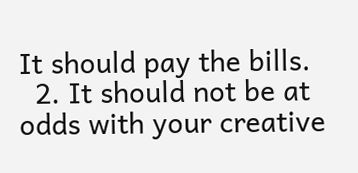It should pay the bills.
  2. It should not be at odds with your creative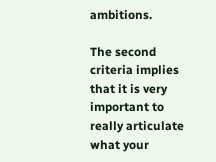ambitions.

The second criteria implies that it is very important to really articulate what your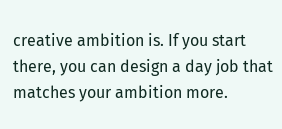creative ambition is. If you start there, you can design a day job that matches your ambition more.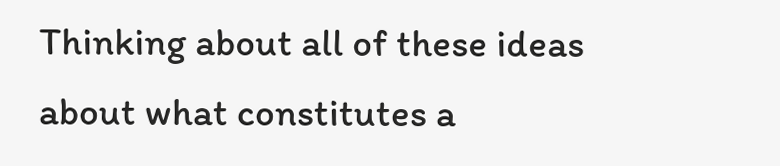Thinking about all of these ideas about what constitutes a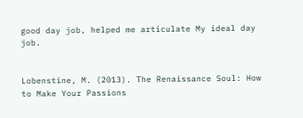good day job, helped me articulate My ideal day job.


Lobenstine, M. (2013). The Renaissance Soul: How to Make Your Passions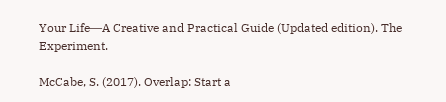Your Life―A Creative and Practical Guide (Updated edition). The Experiment.

McCabe, S. (2017). Overlap: Start a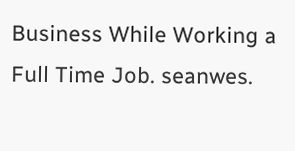Business While Working a Full Time Job. seanwes.